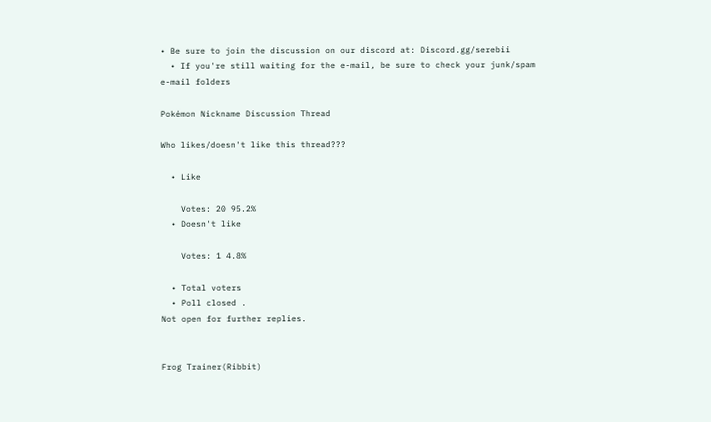• Be sure to join the discussion on our discord at: Discord.gg/serebii
  • If you're still waiting for the e-mail, be sure to check your junk/spam e-mail folders

Pokémon Nickname Discussion Thread

Who likes/doesn't like this thread???

  • Like

    Votes: 20 95.2%
  • Doesn't like

    Votes: 1 4.8%

  • Total voters
  • Poll closed .
Not open for further replies.


Frog Trainer(Ribbit)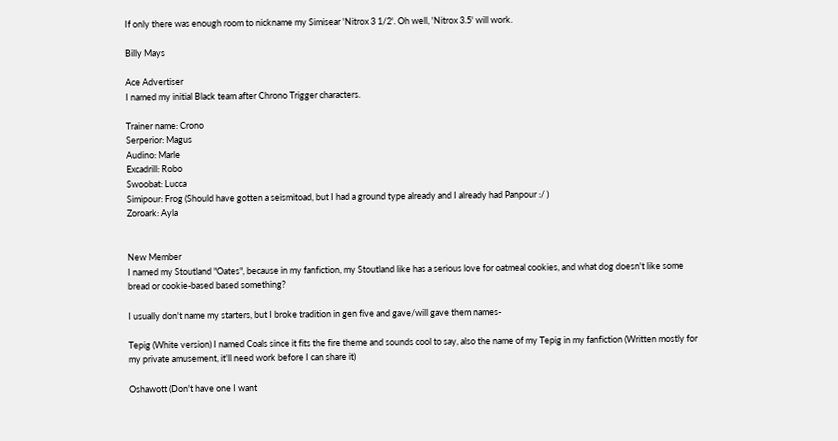If only there was enough room to nickname my Simisear 'Nitrox 3 1/2'. Oh well, 'Nitrox 3.5' will work.

Billy Mays

Ace Advertiser
I named my initial Black team after Chrono Trigger characters.

Trainer name: Crono
Serperior: Magus
Audino: Marle
Excadrill: Robo
Swoobat: Lucca
Simipour: Frog (Should have gotten a seismitoad, but I had a ground type already and I already had Panpour :/ )
Zoroark: Ayla


New Member
I named my Stoutland "Oates", because in my fanfiction, my Stoutland like has a serious love for oatmeal cookies, and what dog doesn't like some bread or cookie-based based something?

I usually don't name my starters, but I broke tradition in gen five and gave/will gave them names-

Tepig (White version) I named Coals since it fits the fire theme and sounds cool to say, also the name of my Tepig in my fanfiction (Written mostly for my private amusement, it'll need work before I can share it)

Oshawott (Don't have one I want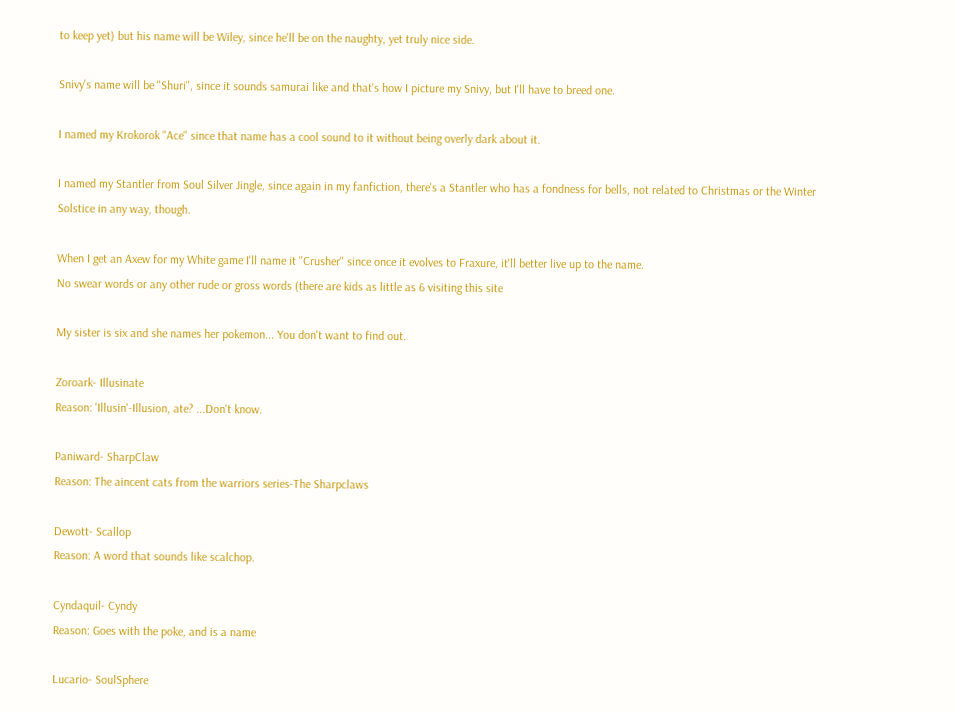to keep yet) but his name will be Wiley, since he'll be on the naughty, yet truly nice side.

Snivy's name will be "Shuri", since it sounds samurai like and that's how I picture my Snivy, but I'll have to breed one.

I named my Krokorok "Ace" since that name has a cool sound to it without being overly dark about it.

I named my Stantler from Soul Silver Jingle, since again in my fanfiction, there's a Stantler who has a fondness for bells, not related to Christmas or the Winter Solstice in any way, though.

When I get an Axew for my White game I'll name it "Crusher" since once it evolves to Fraxure, it'll better live up to the name.
No swear words or any other rude or gross words (there are kids as little as 6 visiting this site

My sister is six and she names her pokemon... You don't want to find out.

Zoroark- Illusinate
Reason: 'Illusin'-Illusion, ate? ...Don't know.

Paniward- SharpClaw
Reason: The aincent cats from the warriors series-The Sharpclaws

Dewott- Scallop
Reason: A word that sounds like scalchop.

Cyndaquil- Cyndy
Reason: Goes with the poke, and is a name

Lucario- SoulSphere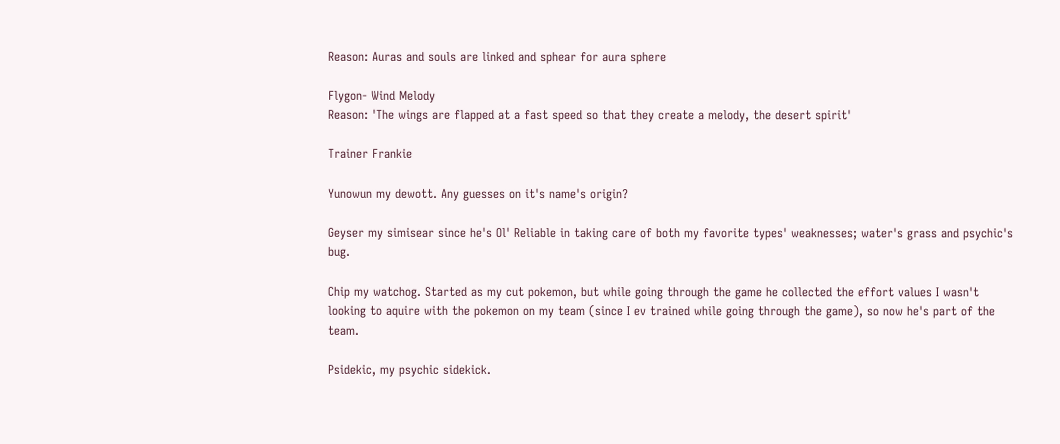Reason: Auras and souls are linked and sphear for aura sphere

Flygon- Wind Melody
Reason: 'The wings are flapped at a fast speed so that they create a melody, the desert spirit'

Trainer Frankie

Yunowun my dewott. Any guesses on it's name's origin?

Geyser my simisear since he's Ol' Reliable in taking care of both my favorite types' weaknesses; water's grass and psychic's bug.

Chip my watchog. Started as my cut pokemon, but while going through the game he collected the effort values I wasn't looking to aquire with the pokemon on my team (since I ev trained while going through the game), so now he's part of the team.

Psidekic, my psychic sidekick.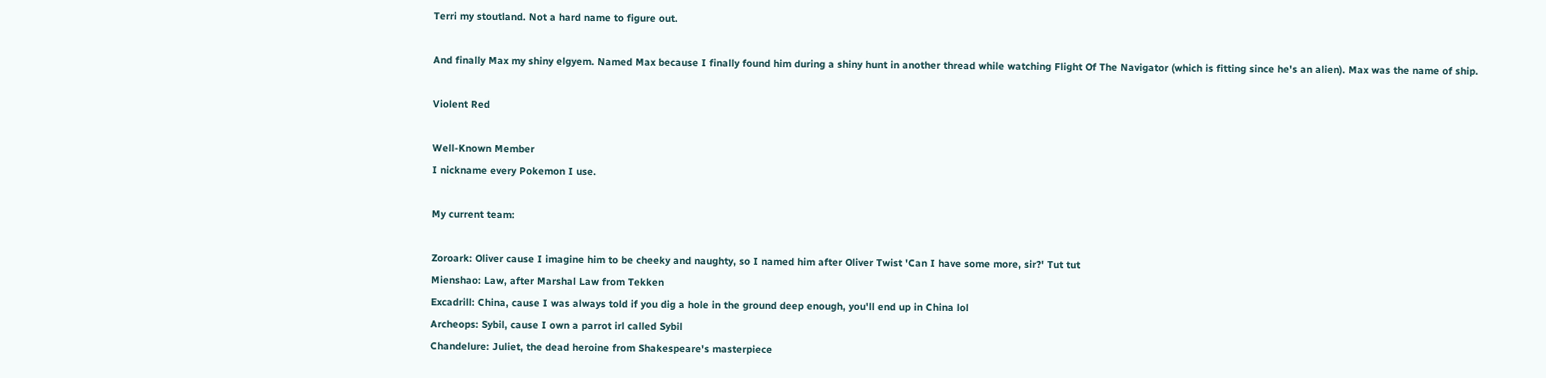Terri my stoutland. Not a hard name to figure out.

And finally Max my shiny elgyem. Named Max because I finally found him during a shiny hunt in another thread while watching Flight Of The Navigator (which is fitting since he's an alien). Max was the name of ship.

Violent Red

Well-Known Member
I nickname every Pokemon I use.

My current team:

Zoroark: Oliver cause I imagine him to be cheeky and naughty, so I named him after Oliver Twist 'Can I have some more, sir?' Tut tut
Mienshao: Law, after Marshal Law from Tekken
Excadrill: China, cause I was always told if you dig a hole in the ground deep enough, you'll end up in China lol
Archeops: Sybil, cause I own a parrot irl called Sybil
Chandelure: Juliet, the dead heroine from Shakespeare's masterpiece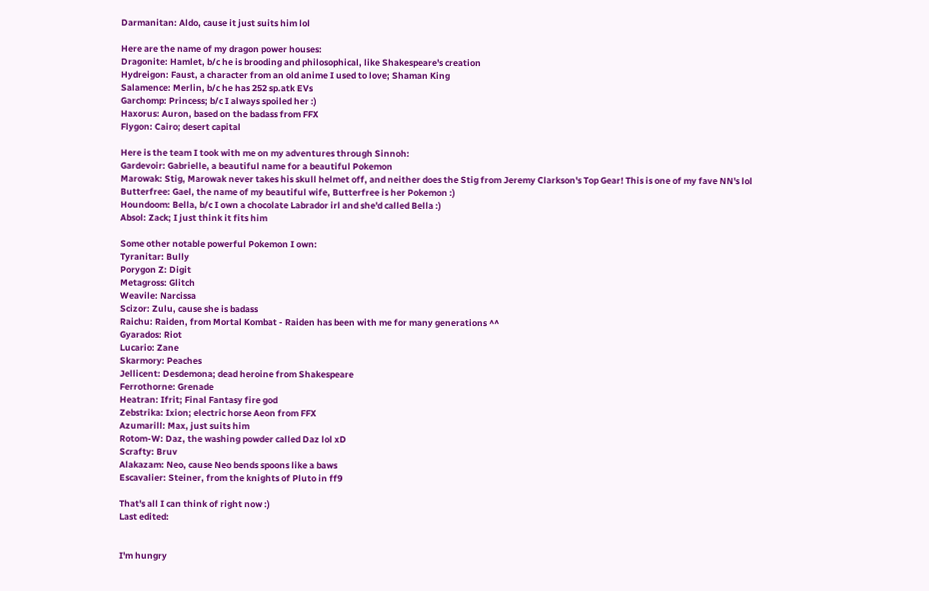Darmanitan: Aldo, cause it just suits him lol

Here are the name of my dragon power houses:
Dragonite: Hamlet, b/c he is brooding and philosophical, like Shakespeare's creation
Hydreigon: Faust, a character from an old anime I used to love; Shaman King
Salamence: Merlin, b/c he has 252 sp.atk EVs
Garchomp: Princess; b/c I always spoiled her :)
Haxorus: Auron, based on the badass from FFX
Flygon: Cairo; desert capital

Here is the team I took with me on my adventures through Sinnoh:
Gardevoir: Gabrielle, a beautiful name for a beautiful Pokemon
Marowak: Stig, Marowak never takes his skull helmet off, and neither does the Stig from Jeremy Clarkson's Top Gear! This is one of my fave NN's lol
Butterfree: Gael, the name of my beautiful wife, Butterfree is her Pokemon :)
Houndoom: Bella, b/c I own a chocolate Labrador irl and she'd called Bella :)
Absol: Zack; I just think it fits him

Some other notable powerful Pokemon I own:
Tyranitar: Bully
Porygon Z: Digit
Metagross: Glitch
Weavile: Narcissa
Scizor: Zulu, cause she is badass
Raichu: Raiden, from Mortal Kombat - Raiden has been with me for many generations ^^
Gyarados: Riot
Lucario: Zane
Skarmory: Peaches
Jellicent: Desdemona; dead heroine from Shakespeare
Ferrothorne: Grenade
Heatran: Ifrit; Final Fantasy fire god
Zebstrika: Ixion; electric horse Aeon from FFX
Azumarill: Max, just suits him
Rotom-W: Daz, the washing powder called Daz lol xD
Scrafty: Bruv
Alakazam: Neo, cause Neo bends spoons like a baws
Escavalier: Steiner, from the knights of Pluto in ff9

That's all I can think of right now :)
Last edited:


I'm hungry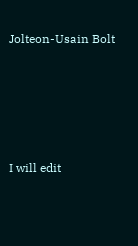Jolteon-Usain Bolt





I will edit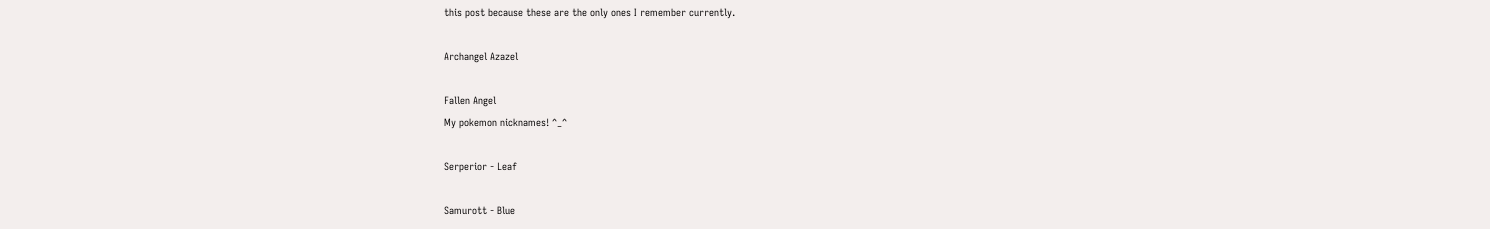this post because these are the only ones I remember currently.

Archangel Azazel

Fallen Angel
My pokemon nicknames! ^_^

Serperior - Leaf

Samurott - Blue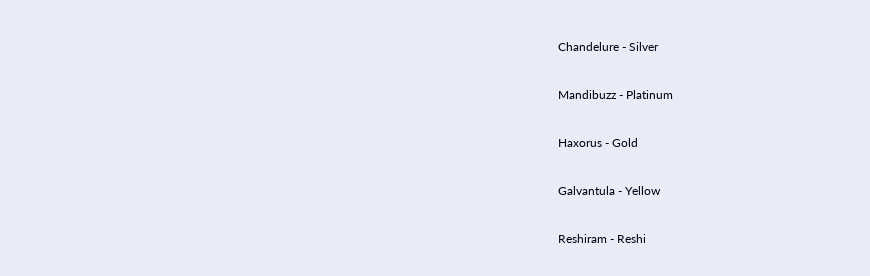Chandelure - Silver

Mandibuzz - Platinum

Haxorus - Gold

Galvantula - Yellow

Reshiram - Reshi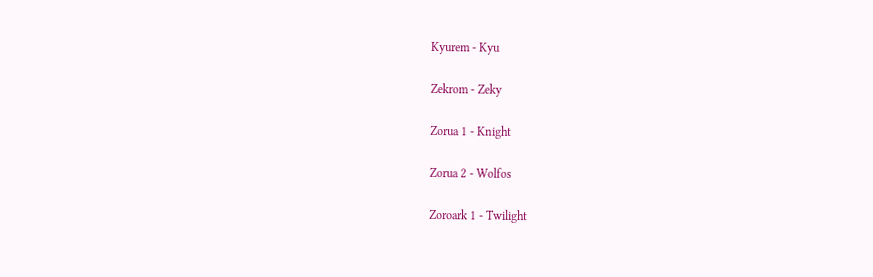Kyurem - Kyu

Zekrom - Zeky

Zorua 1 - Knight

Zorua 2 - Wolfos

Zoroark 1 - Twilight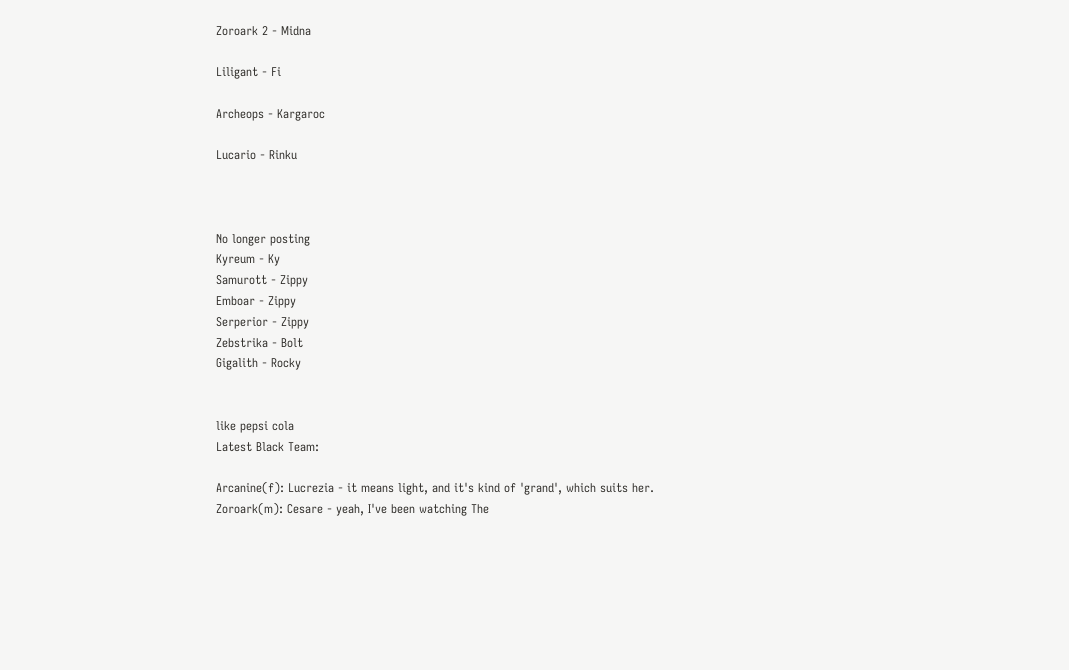Zoroark 2 - Midna

Liligant - Fi

Archeops - Kargaroc

Lucario - Rinku



No longer posting
Kyreum - Ky
Samurott - Zippy
Emboar - Zippy
Serperior - Zippy
Zebstrika - Bolt
Gigalith - Rocky


like pepsi cola
Latest Black Team:

Arcanine(f): Lucrezia - it means light, and it's kind of 'grand', which suits her.
Zoroark(m): Cesare - yeah, I've been watching The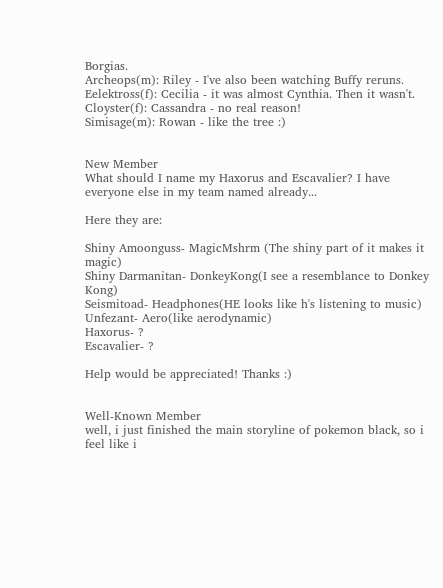Borgias.
Archeops(m): Riley - I've also been watching Buffy reruns.
Eelektross(f): Cecilia - it was almost Cynthia. Then it wasn't.
Cloyster(f): Cassandra - no real reason!
Simisage(m): Rowan - like the tree :)


New Member
What should I name my Haxorus and Escavalier? I have everyone else in my team named already...

Here they are:

Shiny Amoonguss- MagicMshrm (The shiny part of it makes it magic)
Shiny Darmanitan- DonkeyKong(I see a resemblance to Donkey Kong)
Seismitoad- Headphones(HE looks like h's listening to music)
Unfezant- Aero(like aerodynamic)
Haxorus- ?
Escavalier- ?

Help would be appreciated! Thanks :)


Well-Known Member
well, i just finished the main storyline of pokemon black, so i feel like i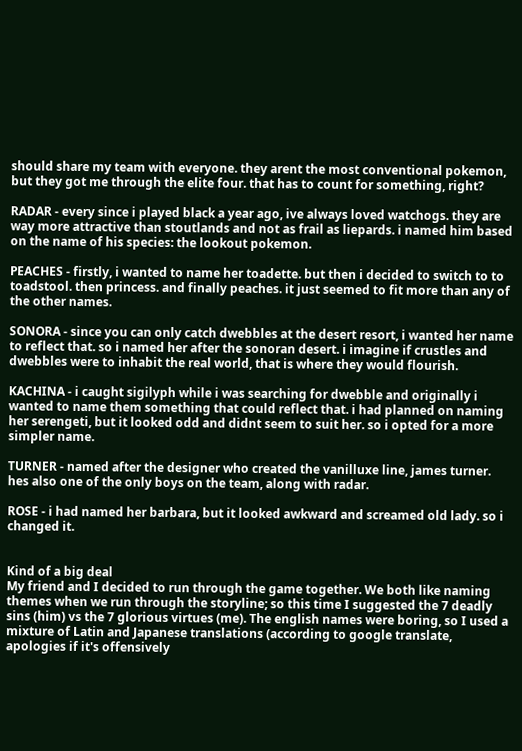should share my team with everyone. they arent the most conventional pokemon, but they got me through the elite four. that has to count for something, right?

RADAR - every since i played black a year ago, ive always loved watchogs. they are way more attractive than stoutlands and not as frail as liepards. i named him based on the name of his species: the lookout pokemon.

PEACHES - firstly, i wanted to name her toadette. but then i decided to switch to to toadstool. then princess. and finally peaches. it just seemed to fit more than any of the other names.

SONORA - since you can only catch dwebbles at the desert resort, i wanted her name to reflect that. so i named her after the sonoran desert. i imagine if crustles and dwebbles were to inhabit the real world, that is where they would flourish.

KACHINA - i caught sigilyph while i was searching for dwebble and originally i wanted to name them something that could reflect that. i had planned on naming her serengeti, but it looked odd and didnt seem to suit her. so i opted for a more simpler name.

TURNER - named after the designer who created the vanilluxe line, james turner. hes also one of the only boys on the team, along with radar.

ROSE - i had named her barbara, but it looked awkward and screamed old lady. so i changed it.


Kind of a big deal
My friend and I decided to run through the game together. We both like naming themes when we run through the storyline; so this time I suggested the 7 deadly sins (him) vs the 7 glorious virtues (me). The english names were boring, so I used a mixture of Latin and Japanese translations (according to google translate, apologies if it's offensively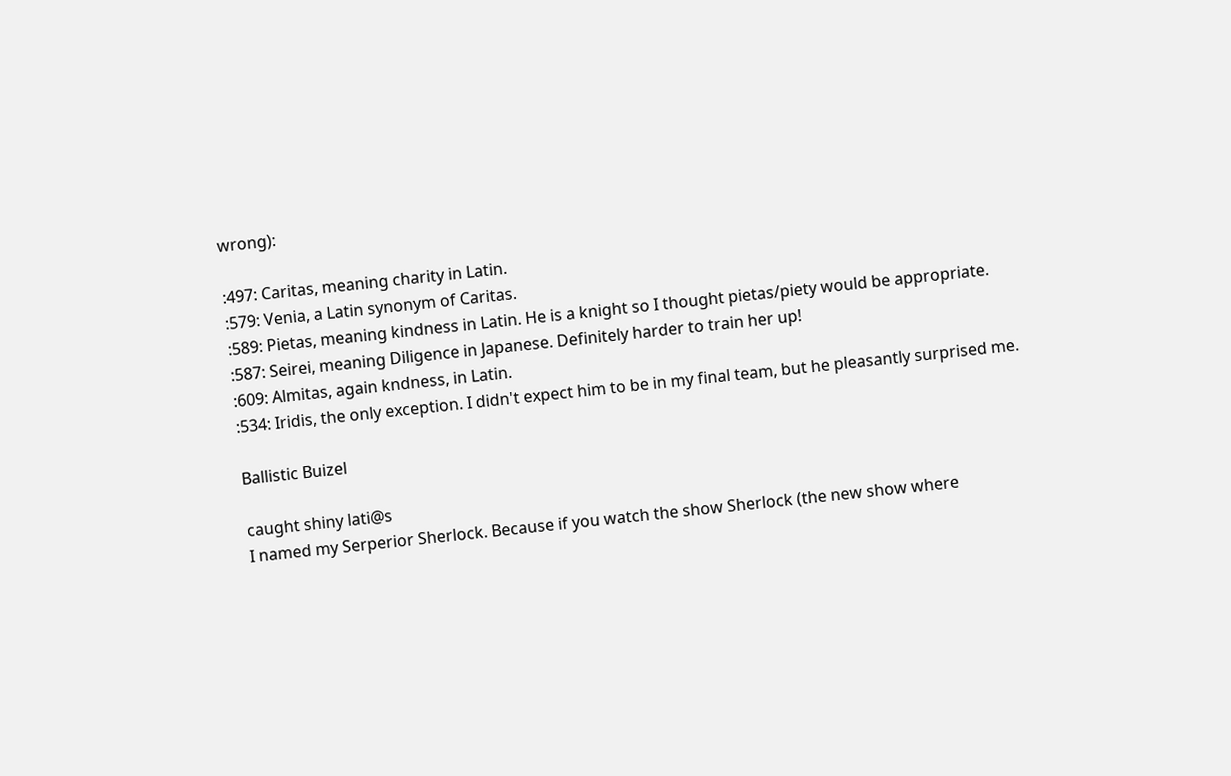wrong):

:497: Caritas, meaning charity in Latin.
:579: Venia, a Latin synonym of Caritas.
:589: Pietas, meaning kindness in Latin. He is a knight so I thought pietas/piety would be appropriate.
:587: Seirei, meaning Diligence in Japanese. Definitely harder to train her up!
:609: Almitas, again kndness, in Latin.
:534: Iridis, the only exception. I didn't expect him to be in my final team, but he pleasantly surprised me.

Ballistic Buizel

caught shiny lati@s
I named my Serperior Sherlock. Because if you watch the show Sherlock (the new show where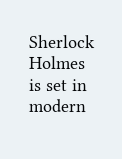Sherlock Holmes is set in modern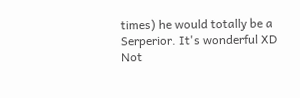times) he would totally be a Serperior. It's wonderful XD
Not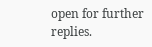open for further replies.